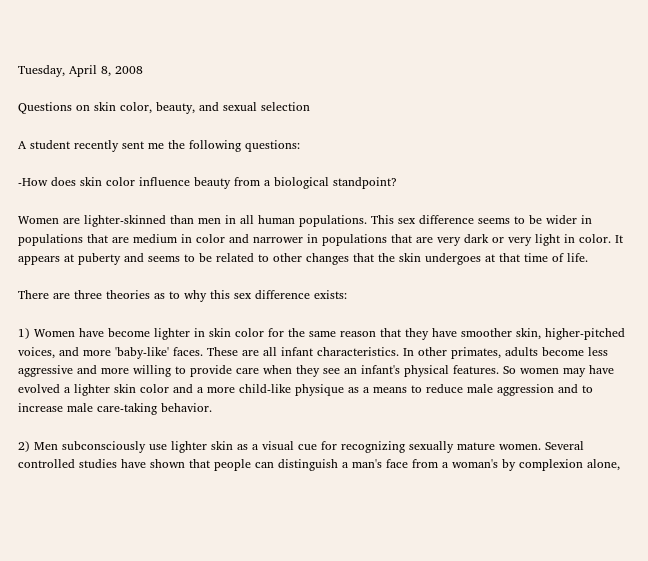Tuesday, April 8, 2008

Questions on skin color, beauty, and sexual selection

A student recently sent me the following questions:

-How does skin color influence beauty from a biological standpoint?

Women are lighter-skinned than men in all human populations. This sex difference seems to be wider in populations that are medium in color and narrower in populations that are very dark or very light in color. It appears at puberty and seems to be related to other changes that the skin undergoes at that time of life.

There are three theories as to why this sex difference exists:

1) Women have become lighter in skin color for the same reason that they have smoother skin, higher-pitched voices, and more 'baby-like' faces. These are all infant characteristics. In other primates, adults become less aggressive and more willing to provide care when they see an infant's physical features. So women may have evolved a lighter skin color and a more child-like physique as a means to reduce male aggression and to increase male care-taking behavior.

2) Men subconsciously use lighter skin as a visual cue for recognizing sexually mature women. Several controlled studies have shown that people can distinguish a man's face from a woman's by complexion alone,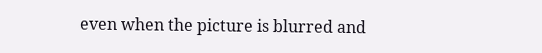even when the picture is blurred and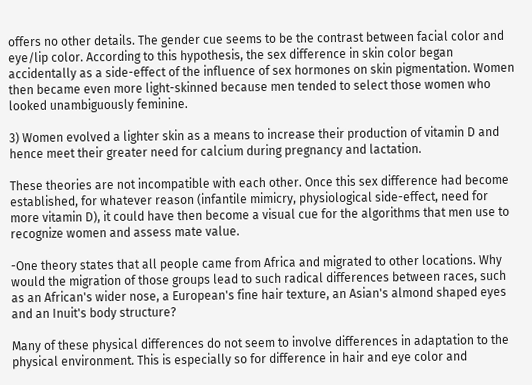offers no other details. The gender cue seems to be the contrast between facial color and eye/lip color. According to this hypothesis, the sex difference in skin color began accidentally as a side-effect of the influence of sex hormones on skin pigmentation. Women then became even more light-skinned because men tended to select those women who looked unambiguously feminine.

3) Women evolved a lighter skin as a means to increase their production of vitamin D and hence meet their greater need for calcium during pregnancy and lactation.

These theories are not incompatible with each other. Once this sex difference had become established, for whatever reason (infantile mimicry, physiological side-effect, need for more vitamin D), it could have then become a visual cue for the algorithms that men use to recognize women and assess mate value.

-One theory states that all people came from Africa and migrated to other locations. Why would the migration of those groups lead to such radical differences between races, such as an African's wider nose, a European's fine hair texture, an Asian's almond shaped eyes and an Inuit's body structure?

Many of these physical differences do not seem to involve differences in adaptation to the physical environment. This is especially so for difference in hair and eye color and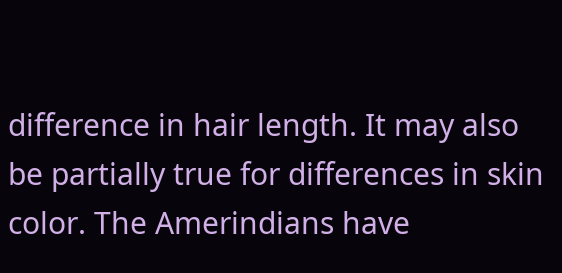difference in hair length. It may also be partially true for differences in skin color. The Amerindians have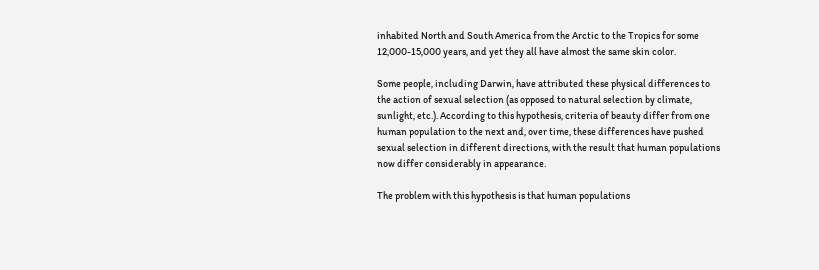inhabited North and South America from the Arctic to the Tropics for some 12,000-15,000 years, and yet they all have almost the same skin color.

Some people, including Darwin, have attributed these physical differences to the action of sexual selection (as opposed to natural selection by climate, sunlight, etc.). According to this hypothesis, criteria of beauty differ from one human population to the next and, over time, these differences have pushed sexual selection in different directions, with the result that human populations now differ considerably in appearance.

The problem with this hypothesis is that human populations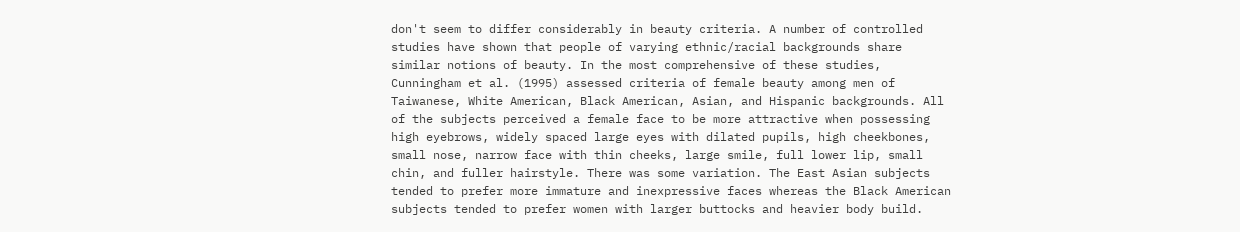don't seem to differ considerably in beauty criteria. A number of controlled studies have shown that people of varying ethnic/racial backgrounds share similar notions of beauty. In the most comprehensive of these studies, Cunningham et al. (1995) assessed criteria of female beauty among men of Taiwanese, White American, Black American, Asian, and Hispanic backgrounds. All of the subjects perceived a female face to be more attractive when possessing high eyebrows, widely spaced large eyes with dilated pupils, high cheekbones, small nose, narrow face with thin cheeks, large smile, full lower lip, small chin, and fuller hairstyle. There was some variation. The East Asian subjects tended to prefer more immature and inexpressive faces whereas the Black American subjects tended to prefer women with larger buttocks and heavier body build.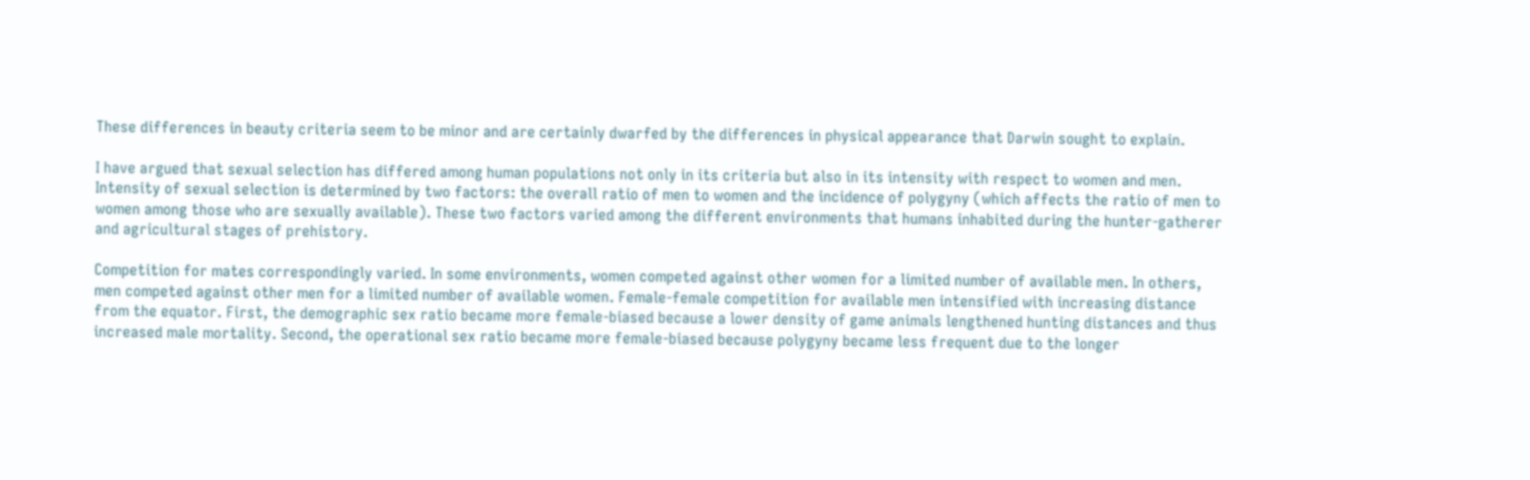These differences in beauty criteria seem to be minor and are certainly dwarfed by the differences in physical appearance that Darwin sought to explain.

I have argued that sexual selection has differed among human populations not only in its criteria but also in its intensity with respect to women and men. Intensity of sexual selection is determined by two factors: the overall ratio of men to women and the incidence of polygyny (which affects the ratio of men to women among those who are sexually available). These two factors varied among the different environments that humans inhabited during the hunter-gatherer and agricultural stages of prehistory.

Competition for mates correspondingly varied. In some environments, women competed against other women for a limited number of available men. In others, men competed against other men for a limited number of available women. Female-female competition for available men intensified with increasing distance from the equator. First, the demographic sex ratio became more female-biased because a lower density of game animals lengthened hunting distances and thus increased male mortality. Second, the operational sex ratio became more female-biased because polygyny became less frequent due to the longer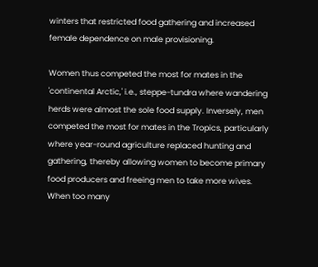winters that restricted food gathering and increased female dependence on male provisioning.

Women thus competed the most for mates in the 'continental Arctic,' i.e., steppe-tundra where wandering herds were almost the sole food supply. Inversely, men competed the most for mates in the Tropics, particularly where year-round agriculture replaced hunting and gathering, thereby allowing women to become primary food producers and freeing men to take more wives.
When too many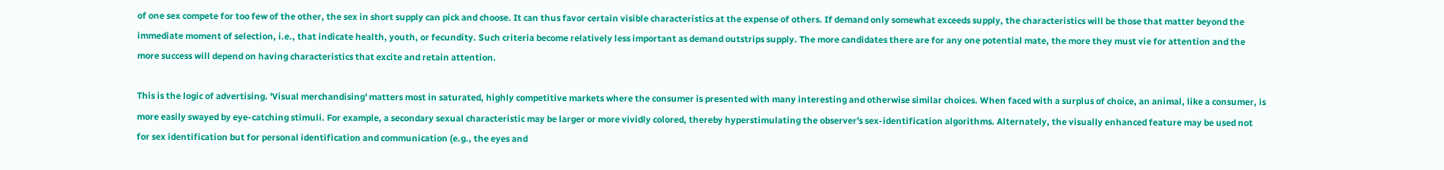of one sex compete for too few of the other, the sex in short supply can pick and choose. It can thus favor certain visible characteristics at the expense of others. If demand only somewhat exceeds supply, the characteristics will be those that matter beyond the immediate moment of selection, i.e., that indicate health, youth, or fecundity. Such criteria become relatively less important as demand outstrips supply. The more candidates there are for any one potential mate, the more they must vie for attention and the more success will depend on having characteristics that excite and retain attention.

This is the logic of advertising. 'Visual merchandising' matters most in saturated, highly competitive markets where the consumer is presented with many interesting and otherwise similar choices. When faced with a surplus of choice, an animal, like a consumer, is more easily swayed by eye-catching stimuli. For example, a secondary sexual characteristic may be larger or more vividly colored, thereby hyperstimulating the observer's sex-identification algorithms. Alternately, the visually enhanced feature may be used not for sex identification but for personal identification and communication (e.g., the eyes and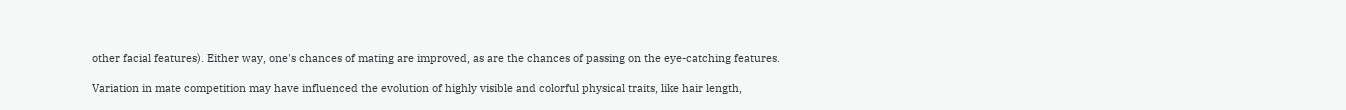other facial features). Either way, one's chances of mating are improved, as are the chances of passing on the eye-catching features.

Variation in mate competition may have influenced the evolution of highly visible and colorful physical traits, like hair length,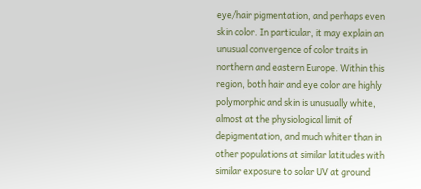eye/hair pigmentation, and perhaps even skin color. In particular, it may explain an unusual convergence of color traits in northern and eastern Europe. Within this region, both hair and eye color are highly polymorphic and skin is unusually white, almost at the physiological limit of depigmentation, and much whiter than in other populations at similar latitudes with similar exposure to solar UV at ground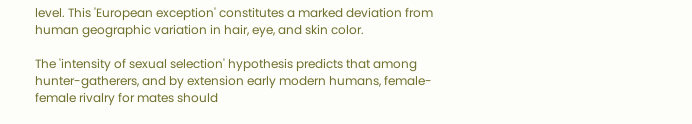level. This 'European exception' constitutes a marked deviation from human geographic variation in hair, eye, and skin color.

The 'intensity of sexual selection' hypothesis predicts that among hunter-gatherers, and by extension early modern humans, female-female rivalry for mates should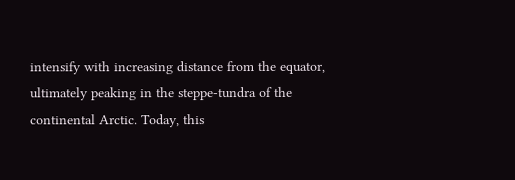intensify with increasing distance from the equator, ultimately peaking in the steppe-tundra of the continental Arctic. Today, this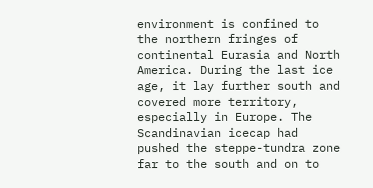environment is confined to the northern fringes of continental Eurasia and North America. During the last ice age, it lay further south and covered more territory, especially in Europe. The Scandinavian icecap had pushed the steppe-tundra zone far to the south and on to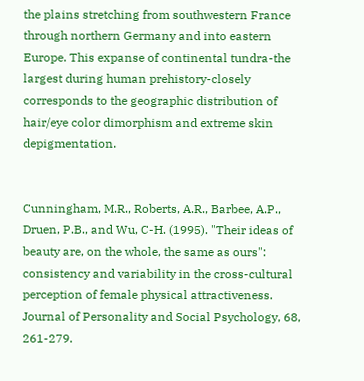the plains stretching from southwestern France through northern Germany and into eastern Europe. This expanse of continental tundra-the largest during human prehistory-closely corresponds to the geographic distribution of hair/eye color dimorphism and extreme skin depigmentation.


Cunningham, M.R., Roberts, A.R., Barbee, A.P., Druen, P.B., and Wu, C-H. (1995). "Their ideas of beauty are, on the whole, the same as ours": consistency and variability in the cross-cultural perception of female physical attractiveness. Journal of Personality and Social Psychology, 68, 261-279.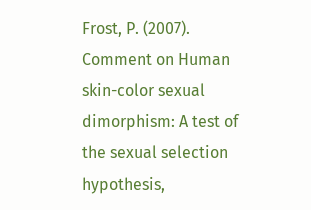Frost, P. (2007). Comment on Human skin-color sexual dimorphism: A test of the sexual selection hypothesis,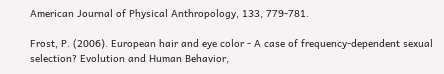American Journal of Physical Anthropology, 133, 779-781.

Frost, P. (2006). European hair and eye color - A case of frequency-dependent sexual selection? Evolution and Human Behavior,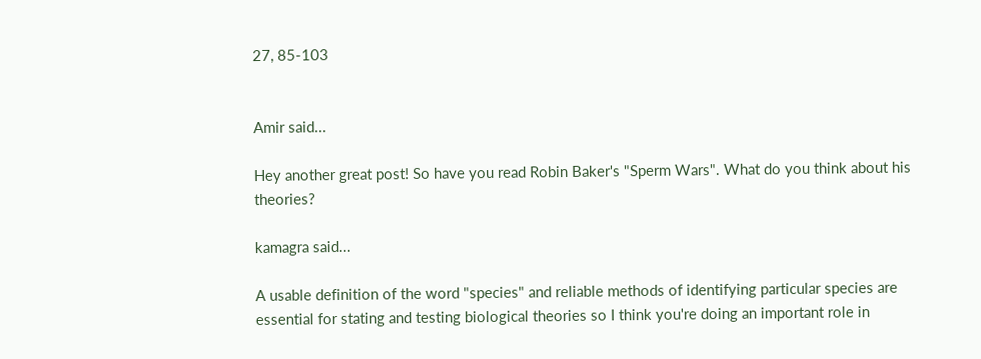27, 85-103


Amir said...

Hey another great post! So have you read Robin Baker's "Sperm Wars". What do you think about his theories?

kamagra said...

A usable definition of the word "species" and reliable methods of identifying particular species are essential for stating and testing biological theories so I think you're doing an important role in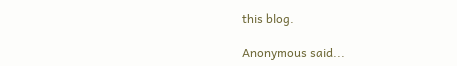this blog.

Anonymous said...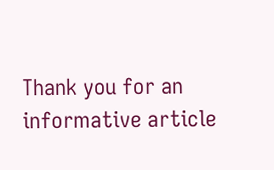Thank you for an informative article